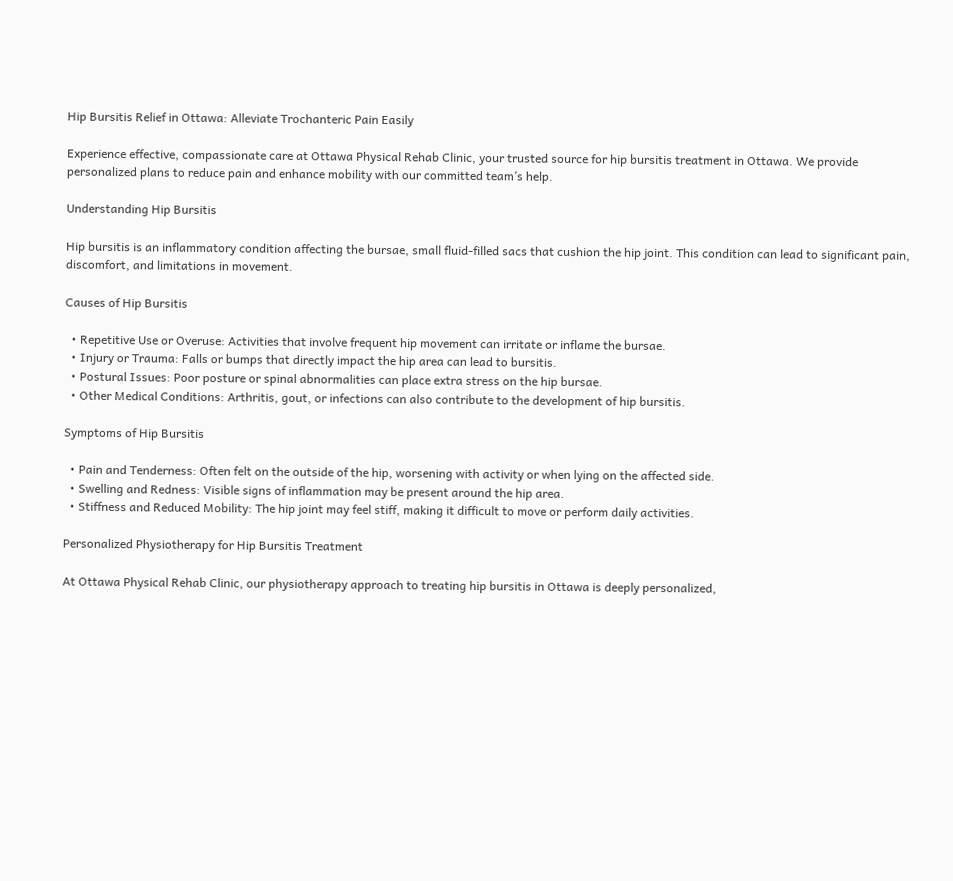Hip Bursitis Relief in Ottawa: Alleviate Trochanteric Pain Easily

Experience effective, compassionate care at Ottawa Physical Rehab Clinic, your trusted source for hip bursitis treatment in Ottawa. We provide personalized plans to reduce pain and enhance mobility with our committed team’s help.

Understanding Hip Bursitis

Hip bursitis is an inflammatory condition affecting the bursae, small fluid-filled sacs that cushion the hip joint. This condition can lead to significant pain, discomfort, and limitations in movement.

Causes of Hip Bursitis

  • Repetitive Use or Overuse: Activities that involve frequent hip movement can irritate or inflame the bursae.
  • Injury or Trauma: Falls or bumps that directly impact the hip area can lead to bursitis.
  • Postural Issues: Poor posture or spinal abnormalities can place extra stress on the hip bursae.
  • Other Medical Conditions: Arthritis, gout, or infections can also contribute to the development of hip bursitis.

Symptoms of Hip Bursitis

  • Pain and Tenderness: Often felt on the outside of the hip, worsening with activity or when lying on the affected side.
  • Swelling and Redness: Visible signs of inflammation may be present around the hip area.
  • Stiffness and Reduced Mobility: The hip joint may feel stiff, making it difficult to move or perform daily activities.

Personalized Physiotherapy for Hip Bursitis Treatment

At Ottawa Physical Rehab Clinic, our physiotherapy approach to treating hip bursitis in Ottawa is deeply personalized,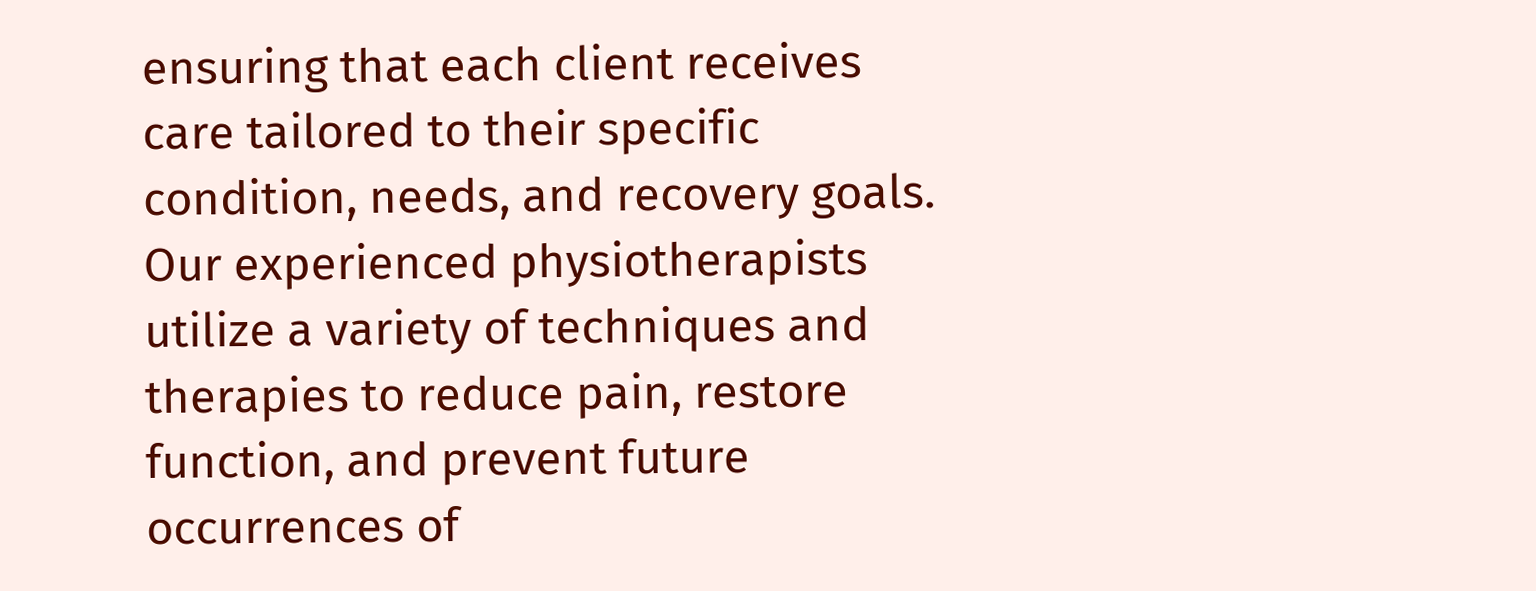ensuring that each client receives care tailored to their specific condition, needs, and recovery goals. Our experienced physiotherapists utilize a variety of techniques and therapies to reduce pain, restore function, and prevent future occurrences of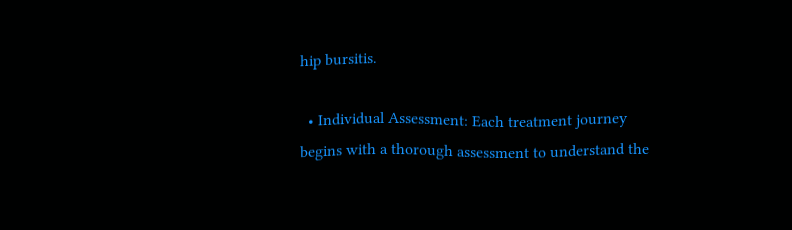hip bursitis.

  • Individual Assessment: Each treatment journey begins with a thorough assessment to understand the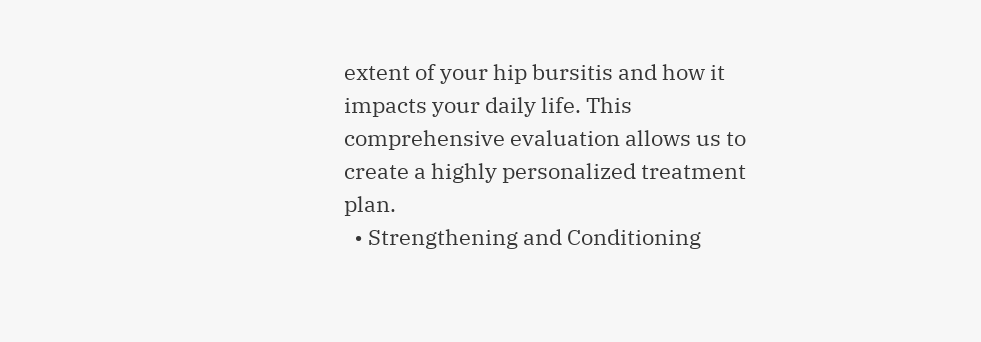extent of your hip bursitis and how it impacts your daily life. This comprehensive evaluation allows us to create a highly personalized treatment plan.
  • Strengthening and Conditioning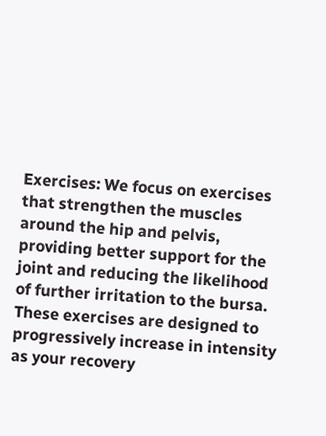Exercises: We focus on exercises that strengthen the muscles around the hip and pelvis, providing better support for the joint and reducing the likelihood of further irritation to the bursa. These exercises are designed to progressively increase in intensity as your recovery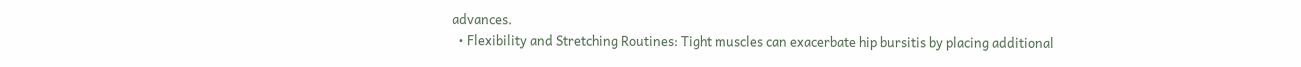advances.
  • Flexibility and Stretching Routines: Tight muscles can exacerbate hip bursitis by placing additional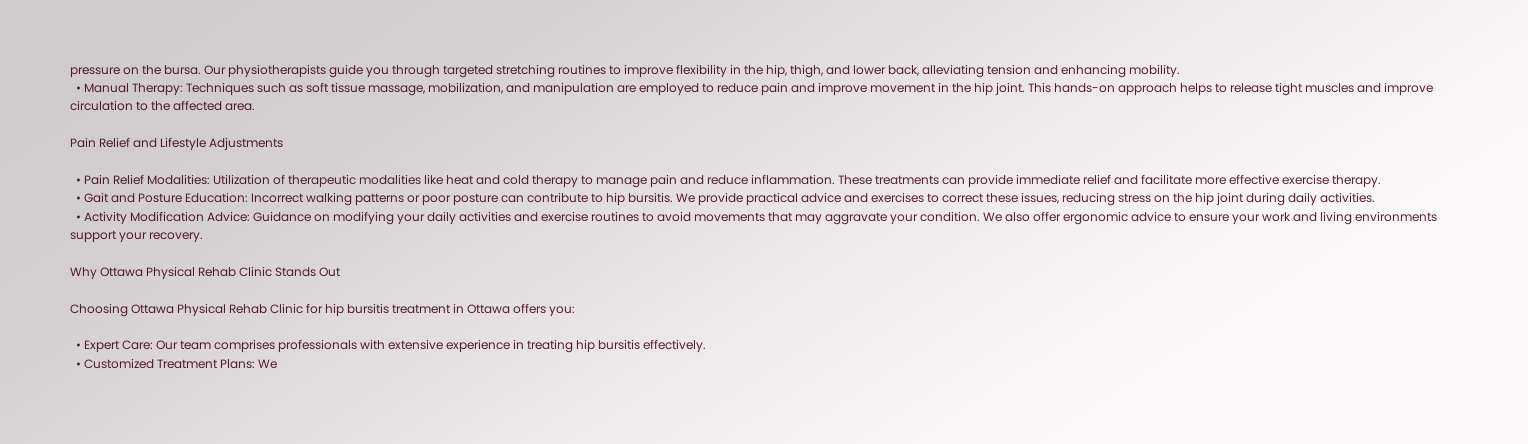pressure on the bursa. Our physiotherapists guide you through targeted stretching routines to improve flexibility in the hip, thigh, and lower back, alleviating tension and enhancing mobility.
  • Manual Therapy: Techniques such as soft tissue massage, mobilization, and manipulation are employed to reduce pain and improve movement in the hip joint. This hands-on approach helps to release tight muscles and improve circulation to the affected area.

Pain Relief and Lifestyle Adjustments

  • Pain Relief Modalities: Utilization of therapeutic modalities like heat and cold therapy to manage pain and reduce inflammation. These treatments can provide immediate relief and facilitate more effective exercise therapy.
  • Gait and Posture Education: Incorrect walking patterns or poor posture can contribute to hip bursitis. We provide practical advice and exercises to correct these issues, reducing stress on the hip joint during daily activities.
  • Activity Modification Advice: Guidance on modifying your daily activities and exercise routines to avoid movements that may aggravate your condition. We also offer ergonomic advice to ensure your work and living environments support your recovery.

Why Ottawa Physical Rehab Clinic Stands Out

Choosing Ottawa Physical Rehab Clinic for hip bursitis treatment in Ottawa offers you:

  • Expert Care: Our team comprises professionals with extensive experience in treating hip bursitis effectively.
  • Customized Treatment Plans: We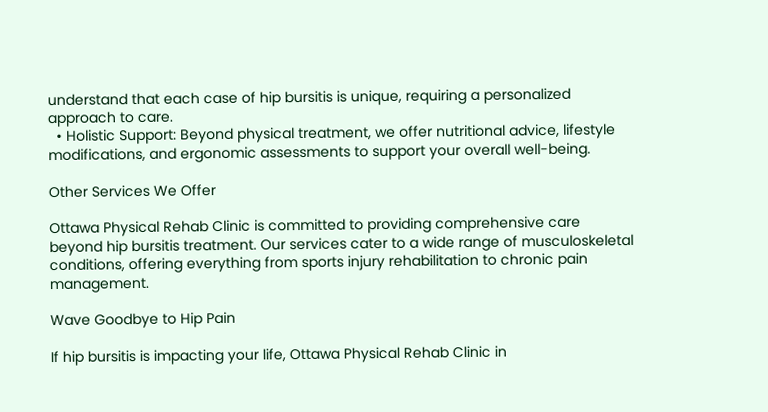understand that each case of hip bursitis is unique, requiring a personalized approach to care.
  • Holistic Support: Beyond physical treatment, we offer nutritional advice, lifestyle modifications, and ergonomic assessments to support your overall well-being.

Other Services We Offer

Ottawa Physical Rehab Clinic is committed to providing comprehensive care beyond hip bursitis treatment. Our services cater to a wide range of musculoskeletal conditions, offering everything from sports injury rehabilitation to chronic pain management.

Wave Goodbye to Hip Pain

If hip bursitis is impacting your life, Ottawa Physical Rehab Clinic in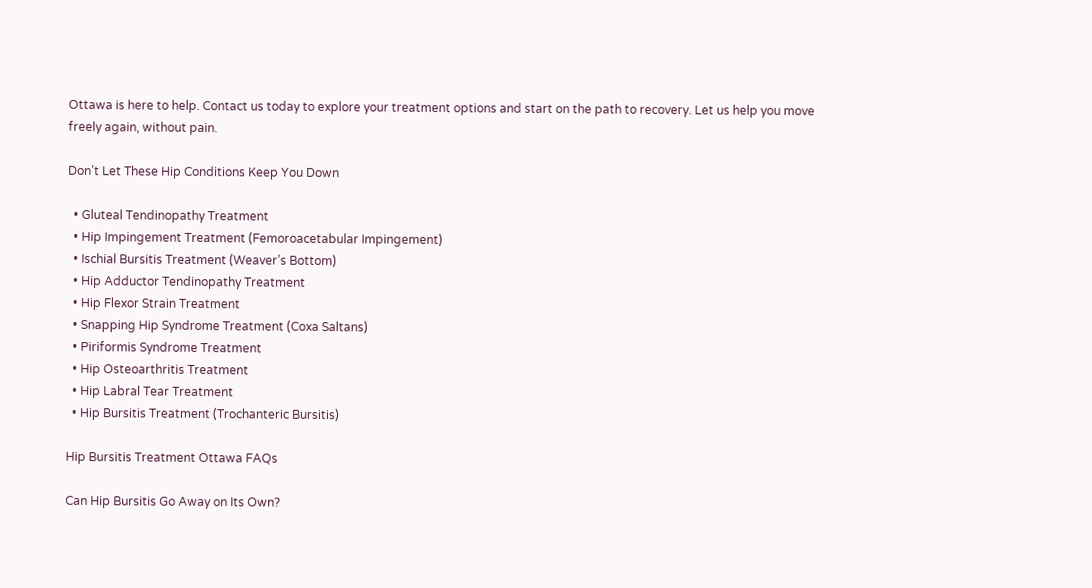Ottawa is here to help. Contact us today to explore your treatment options and start on the path to recovery. Let us help you move freely again, without pain.

Don’t Let These Hip Conditions Keep You Down

  • Gluteal Tendinopathy Treatment
  • Hip Impingement Treatment (Femoroacetabular Impingement)
  • Ischial Bursitis Treatment (Weaver’s Bottom)
  • Hip Adductor Tendinopathy Treatment
  • Hip Flexor Strain Treatment
  • Snapping Hip Syndrome Treatment (Coxa Saltans)
  • Piriformis Syndrome Treatment
  • Hip Osteoarthritis Treatment
  • Hip Labral Tear Treatment
  • Hip Bursitis Treatment (Trochanteric Bursitis)

Hip Bursitis Treatment Ottawa FAQs

Can Hip Bursitis Go Away on Its Own?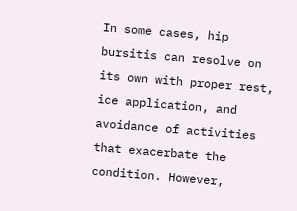In some cases, hip bursitis can resolve on its own with proper rest, ice application, and avoidance of activities that exacerbate the condition. However,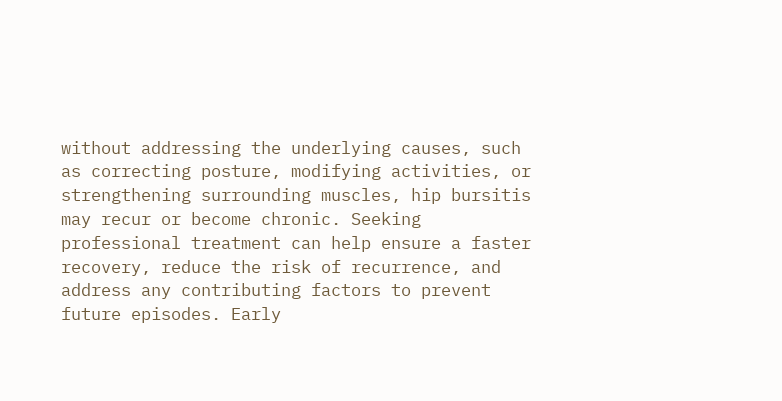without addressing the underlying causes, such as correcting posture, modifying activities, or strengthening surrounding muscles, hip bursitis may recur or become chronic. Seeking professional treatment can help ensure a faster recovery, reduce the risk of recurrence, and address any contributing factors to prevent future episodes. Early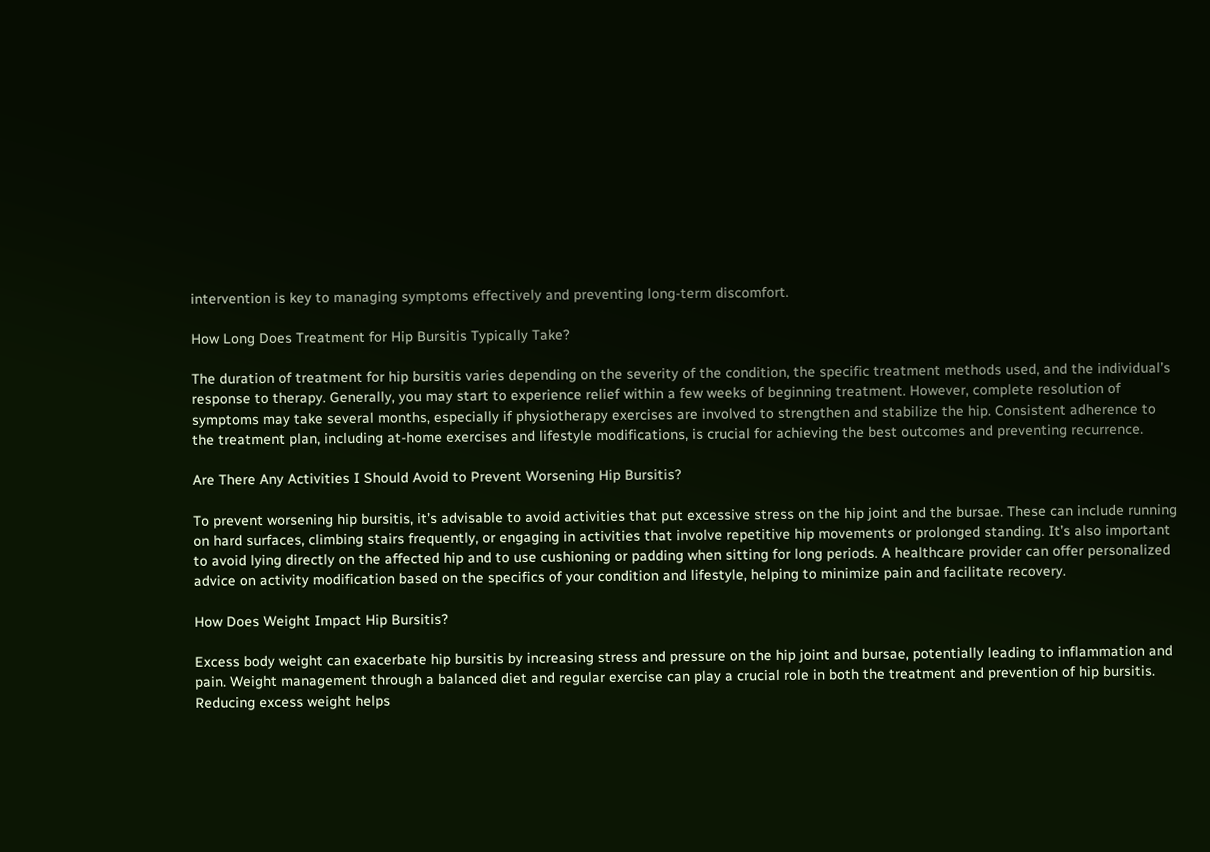intervention is key to managing symptoms effectively and preventing long-term discomfort.

How Long Does Treatment for Hip Bursitis Typically Take?

The duration of treatment for hip bursitis varies depending on the severity of the condition, the specific treatment methods used, and the individual’s response to therapy. Generally, you may start to experience relief within a few weeks of beginning treatment. However, complete resolution of symptoms may take several months, especially if physiotherapy exercises are involved to strengthen and stabilize the hip. Consistent adherence to the treatment plan, including at-home exercises and lifestyle modifications, is crucial for achieving the best outcomes and preventing recurrence.

Are There Any Activities I Should Avoid to Prevent Worsening Hip Bursitis?

To prevent worsening hip bursitis, it’s advisable to avoid activities that put excessive stress on the hip joint and the bursae. These can include running on hard surfaces, climbing stairs frequently, or engaging in activities that involve repetitive hip movements or prolonged standing. It’s also important to avoid lying directly on the affected hip and to use cushioning or padding when sitting for long periods. A healthcare provider can offer personalized advice on activity modification based on the specifics of your condition and lifestyle, helping to minimize pain and facilitate recovery.

How Does Weight Impact Hip Bursitis?

Excess body weight can exacerbate hip bursitis by increasing stress and pressure on the hip joint and bursae, potentially leading to inflammation and pain. Weight management through a balanced diet and regular exercise can play a crucial role in both the treatment and prevention of hip bursitis. Reducing excess weight helps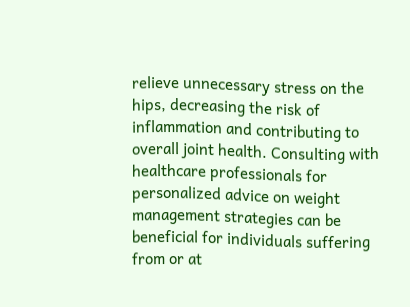relieve unnecessary stress on the hips, decreasing the risk of inflammation and contributing to overall joint health. Consulting with healthcare professionals for personalized advice on weight management strategies can be beneficial for individuals suffering from or at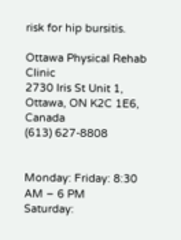risk for hip bursitis.

Ottawa Physical Rehab Clinic
2730 Iris St Unit 1, Ottawa, ON K2C 1E6, Canada
(613) 627-8808


Monday: Friday: 8:30 AM – 6 PM
Saturday: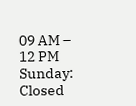09 AM – 12 PM
Sunday: Closed